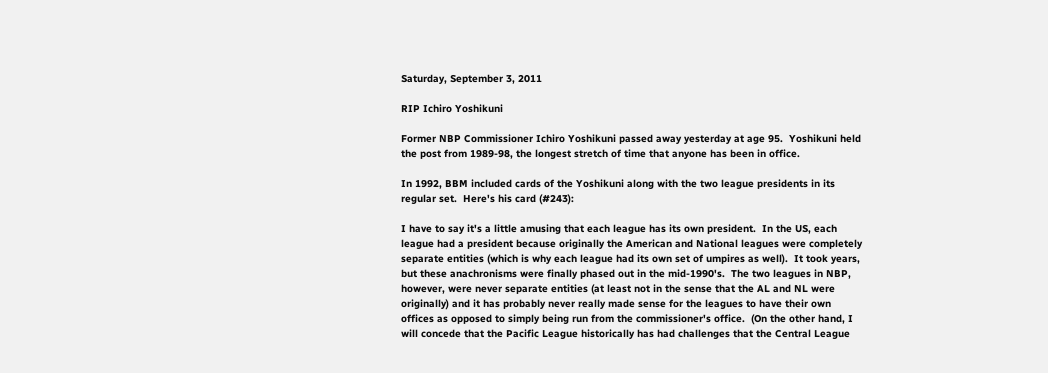Saturday, September 3, 2011

RIP Ichiro Yoshikuni

Former NBP Commissioner Ichiro Yoshikuni passed away yesterday at age 95.  Yoshikuni held the post from 1989-98, the longest stretch of time that anyone has been in office.

In 1992, BBM included cards of the Yoshikuni along with the two league presidents in its regular set.  Here's his card (#243):

I have to say it's a little amusing that each league has its own president.  In the US, each league had a president because originally the American and National leagues were completely separate entities (which is why each league had its own set of umpires as well).  It took years, but these anachronisms were finally phased out in the mid-1990's.  The two leagues in NBP, however, were never separate entities (at least not in the sense that the AL and NL were originally) and it has probably never really made sense for the leagues to have their own offices as opposed to simply being run from the commissioner's office.  (On the other hand, I will concede that the Pacific League historically has had challenges that the Central League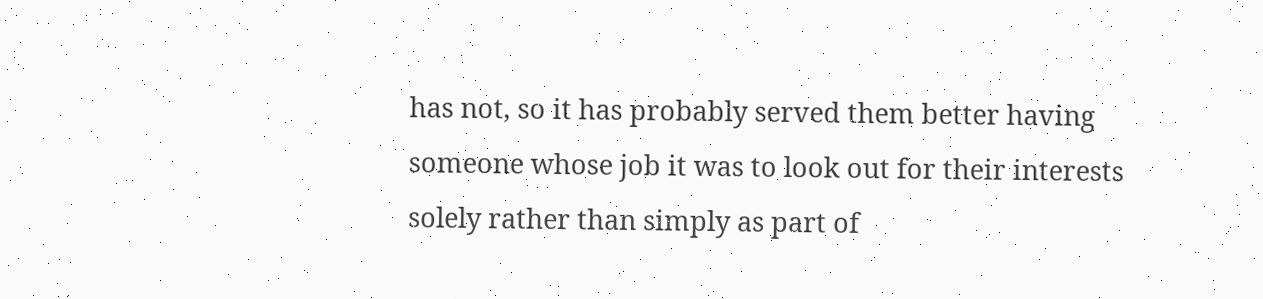has not, so it has probably served them better having someone whose job it was to look out for their interests solely rather than simply as part of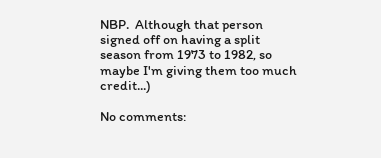NBP.  Although that person signed off on having a split season from 1973 to 1982, so maybe I'm giving them too much credit...)

No comments: